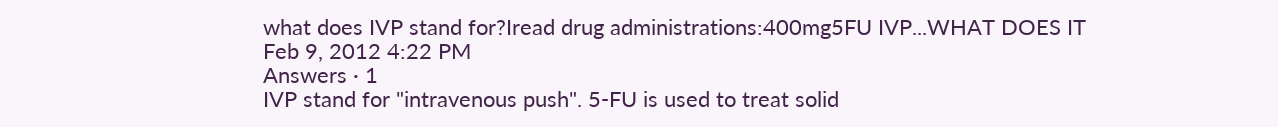what does IVP stand for?Iread drug administrations:400mg5FU IVP...WHAT DOES IT
Feb 9, 2012 4:22 PM
Answers · 1
IVP stand for "intravenous push". 5-FU is used to treat solid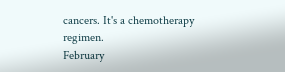cancers. It's a chemotherapy regimen.
February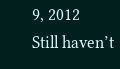9, 2012
Still haven’t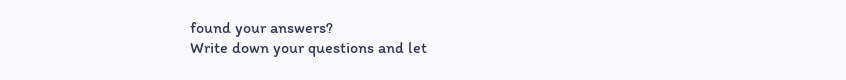found your answers?
Write down your questions and let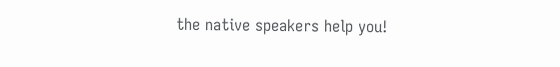the native speakers help you!